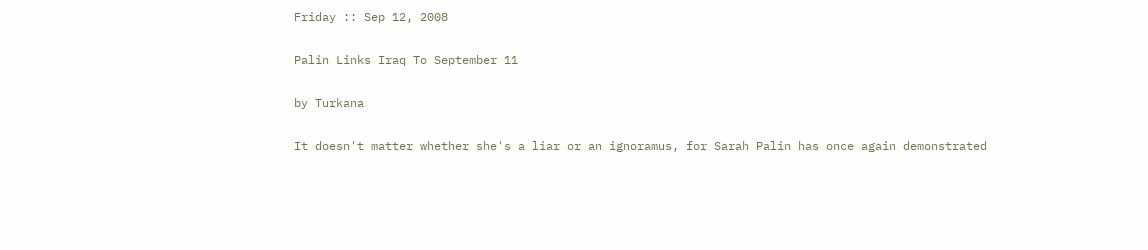Friday :: Sep 12, 2008

Palin Links Iraq To September 11

by Turkana

It doesn't matter whether she's a liar or an ignoramus, for Sarah Palin has once again demonstrated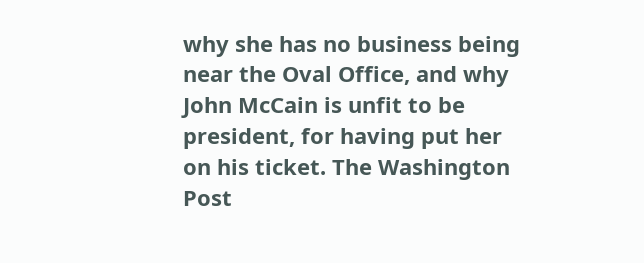why she has no business being near the Oval Office, and why John McCain is unfit to be president, for having put her on his ticket. The Washington Post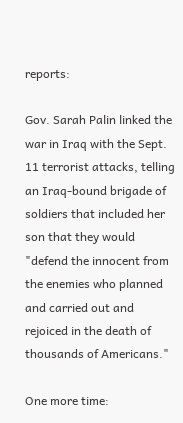reports:

Gov. Sarah Palin linked the war in Iraq with the Sept. 11 terrorist attacks, telling an Iraq-bound brigade of soldiers that included her son that they would "defend the innocent from the enemies who planned and carried out and rejoiced in the death of thousands of Americans."

One more time: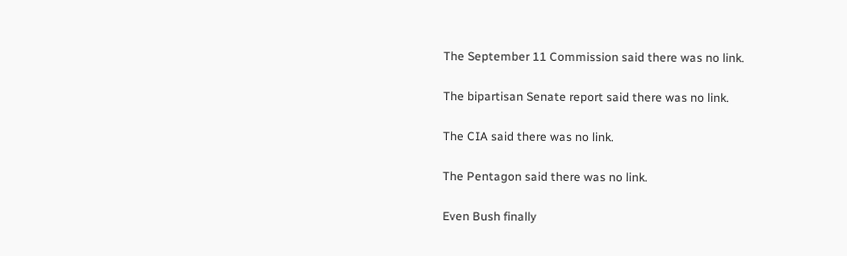The September 11 Commission said there was no link.

The bipartisan Senate report said there was no link.

The CIA said there was no link.

The Pentagon said there was no link.

Even Bush finally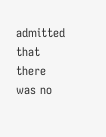admitted that there was no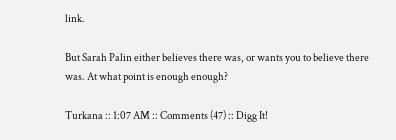link.

But Sarah Palin either believes there was, or wants you to believe there was. At what point is enough enough?

Turkana :: 1:07 AM :: Comments (47) :: Digg It!